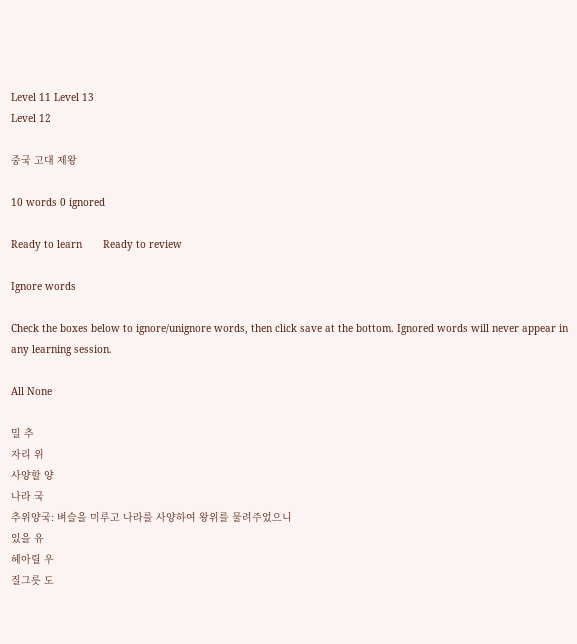Level 11 Level 13
Level 12

중국 고대 제왕

10 words 0 ignored

Ready to learn       Ready to review

Ignore words

Check the boxes below to ignore/unignore words, then click save at the bottom. Ignored words will never appear in any learning session.

All None

밀 추
자리 위
사양할 양
나라 국
추위양국: 벼슬을 미루고 나라를 사양하여 왕위를 물려주었으니
있을 유
헤아릴 우
질그릇 도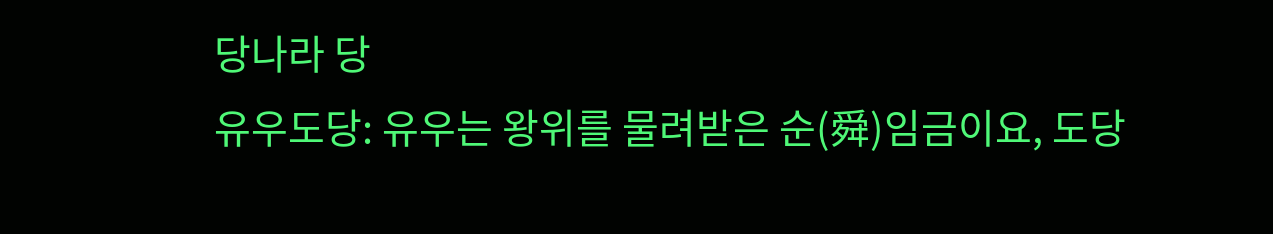당나라 당
유우도당: 유우는 왕위를 물려받은 순(舜)임금이요, 도당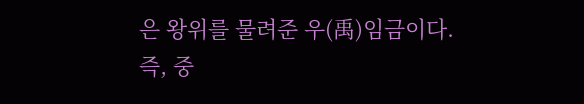은 왕위를 물려준 우(禹)임금이다. 즉, 중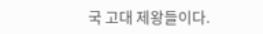국 고대 제왕들이다.